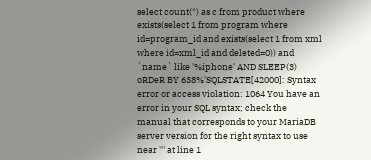select count(*) as c from product where exists(select 1 from program where id=program_id and exists(select 1 from xml where id=xml_id and deleted=0)) and `name` like '%iphone' AND SLEEP(3) oRDeR BY 638%'SQLSTATE[42000]: Syntax error or access violation: 1064 You have an error in your SQL syntax; check the manual that corresponds to your MariaDB server version for the right syntax to use near ''' at line 1